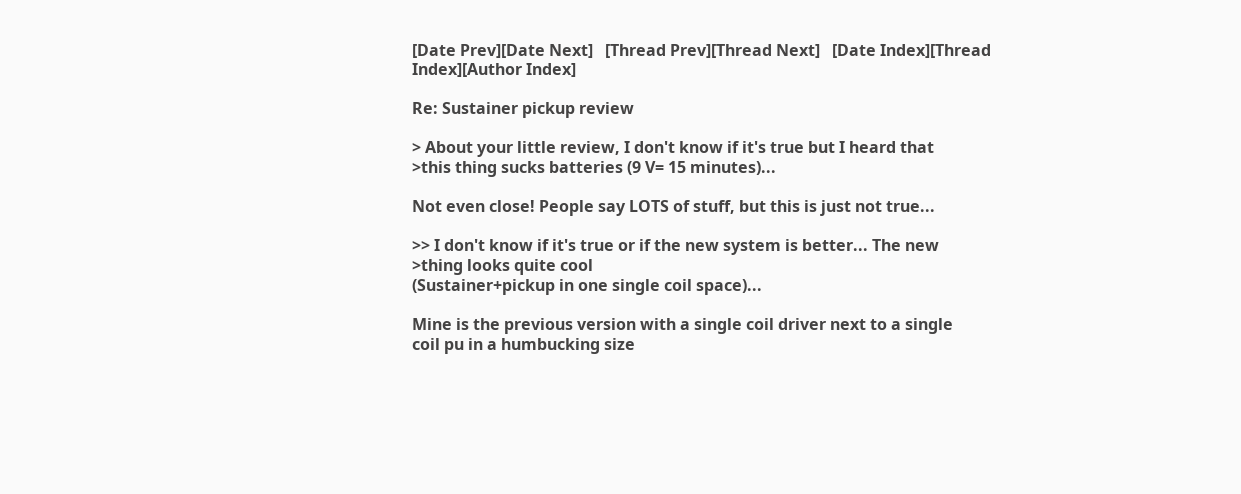[Date Prev][Date Next]   [Thread Prev][Thread Next]   [Date Index][Thread Index][Author Index]

Re: Sustainer pickup review

> About your little review, I don't know if it's true but I heard that
>this thing sucks batteries (9 V= 15 minutes)...

Not even close! People say LOTS of stuff, but this is just not true...

>> I don't know if it's true or if the new system is better... The new
>thing looks quite cool
(Sustainer+pickup in one single coil space)...

Mine is the previous version with a single coil driver next to a single
coil pu in a humbucking size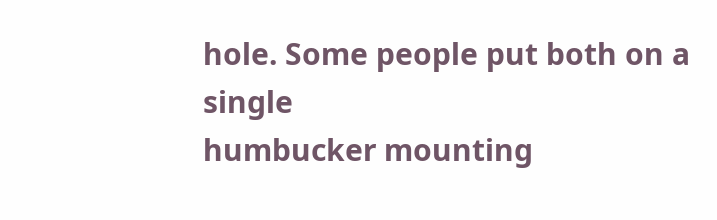hole. Some people put both on a single
humbucker mounting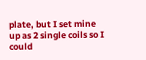plate, but I set mine up as 2 single coils so I could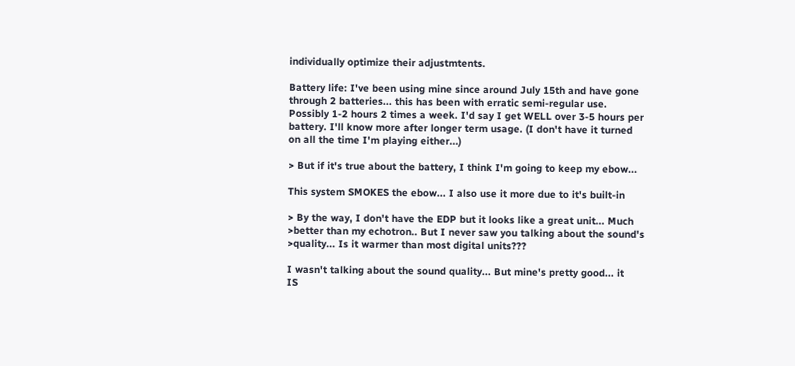individually optimize their adjustmtents.

Battery life: I've been using mine since around July 15th and have gone
through 2 batteries... this has been with erratic semi-regular use.
Possibly 1-2 hours 2 times a week. I'd say I get WELL over 3-5 hours per
battery. I'll know more after longer term usage. (I don't have it turned
on all the time I'm playing either...)

> But if it's true about the battery, I think I'm going to keep my ebow...

This system SMOKES the ebow... I also use it more due to it's built-in

> By the way, I don't have the EDP but it looks like a great unit... Much
>better than my echotron.. But I never saw you talking about the sound's
>quality... Is it warmer than most digital units???

I wasn't talking about the sound quality... But mine's pretty good... it
IS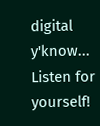digital y'know... Listen for yourself!